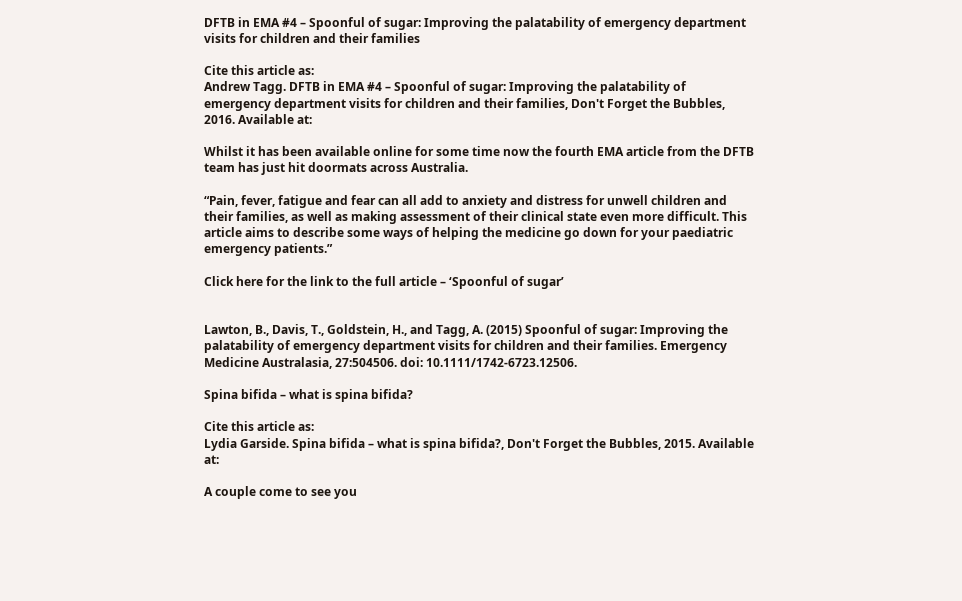DFTB in EMA #4 – Spoonful of sugar: Improving the palatability of emergency department visits for children and their families

Cite this article as:
Andrew Tagg. DFTB in EMA #4 – Spoonful of sugar: Improving the palatability of emergency department visits for children and their families, Don't Forget the Bubbles, 2016. Available at:

Whilst it has been available online for some time now the fourth EMA article from the DFTB team has just hit doormats across Australia.

“Pain, fever, fatigue and fear can all add to anxiety and distress for unwell children and their families, as well as making assessment of their clinical state even more difficult. This article aims to describe some ways of helping the medicine go down for your paediatric emergency patients.”

Click here for the link to the full article – ‘Spoonful of sugar’


Lawton, B., Davis, T., Goldstein, H., and Tagg, A. (2015) Spoonful of sugar: Improving the palatability of emergency department visits for children and their families. Emergency Medicine Australasia, 27:504506. doi: 10.1111/1742-6723.12506.

Spina bifida – what is spina bifida?

Cite this article as:
Lydia Garside. Spina bifida – what is spina bifida?, Don't Forget the Bubbles, 2015. Available at:

A couple come to see you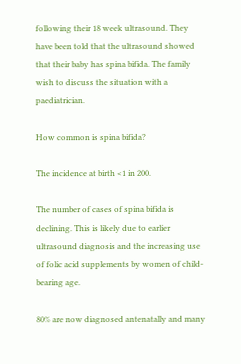following their 18 week ultrasound. They have been told that the ultrasound showed that their baby has spina bifida. The family wish to discuss the situation with a paediatrician.

How common is spina bifida?

The incidence at birth <1 in 200.

The number of cases of spina bifida is declining. This is likely due to earlier ultrasound diagnosis and the increasing use of folic acid supplements by women of child-bearing age.

80% are now diagnosed antenatally and many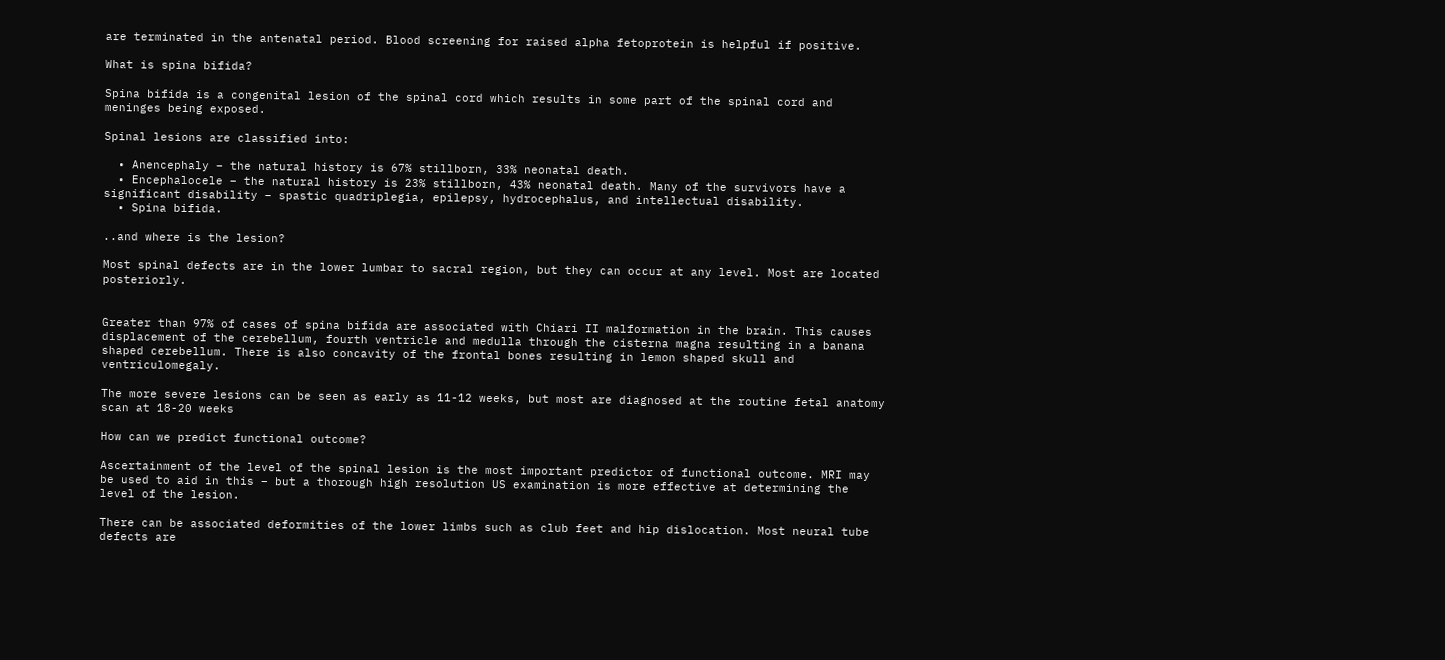are terminated in the antenatal period. Blood screening for raised alpha fetoprotein is helpful if positive.

What is spina bifida?

Spina bifida is a congenital lesion of the spinal cord which results in some part of the spinal cord and meninges being exposed.

Spinal lesions are classified into:

  • Anencephaly – the natural history is 67% stillborn, 33% neonatal death.
  • Encephalocele – the natural history is 23% stillborn, 43% neonatal death. Many of the survivors have a significant disability – spastic quadriplegia, epilepsy, hydrocephalus, and intellectual disability.
  • Spina bifida.

..and where is the lesion?

Most spinal defects are in the lower lumbar to sacral region, but they can occur at any level. Most are located posteriorly.


Greater than 97% of cases of spina bifida are associated with Chiari II malformation in the brain. This causes displacement of the cerebellum, fourth ventricle and medulla through the cisterna magna resulting in a banana shaped cerebellum. There is also concavity of the frontal bones resulting in lemon shaped skull and ventriculomegaly.

The more severe lesions can be seen as early as 11-12 weeks, but most are diagnosed at the routine fetal anatomy scan at 18-20 weeks

How can we predict functional outcome?

Ascertainment of the level of the spinal lesion is the most important predictor of functional outcome. MRI may be used to aid in this – but a thorough high resolution US examination is more effective at determining the level of the lesion.

There can be associated deformities of the lower limbs such as club feet and hip dislocation. Most neural tube defects are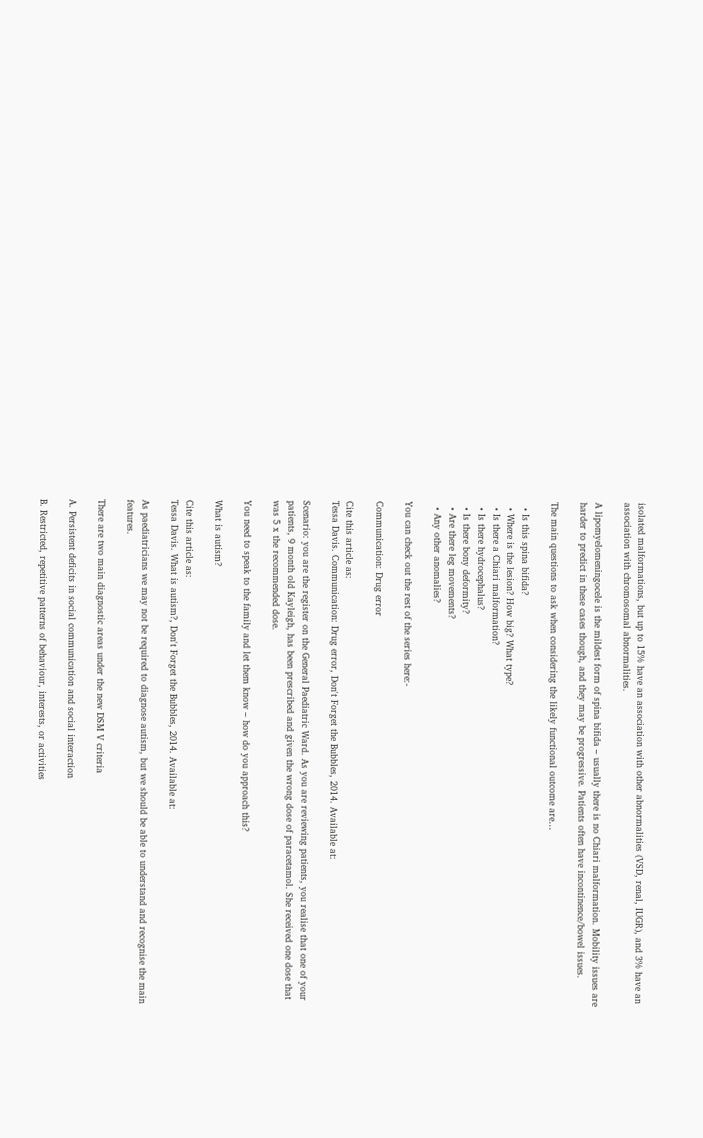isolated malformations, but up to 15% have an association with other abnormalities (VSD, renal, IUGR), and 3% have an association with chromosomal abnormalities.

A lipomyelomeningocele is the mildest form of spina bifida – usually there is no Chiari malformation. Mobility issues are harder to predict in these cases though, and they may be progressive. Patients often have incontinence/bowel issues.

The main questions to ask when considering the likely functional outcome are…

  • Is this spina bifida?
  • Where is the lesion? How big? What type?
  • Is there a Chiari malformation?
  • Is there hydrocephalus?
  • Is there bony deformity?
  • Are there leg movements?
  • Any other anomalies?

You can check out the rest of the series here:-

Communication: Drug error

Cite this article as:
Tessa Davis. Communication: Drug error, Don't Forget the Bubbles, 2014. Available at:

Scenario: you are the register on the General Paediatric Ward. As you are reviewing patients, you realise that one of your patients, 9 month old Kayleigh, has been prescribed and given the wrong dose of paracetamol. She received one dose that was 5 x the recommended dose.

You need to speak to the family and let them know – how do you approach this?

What is autism?

Cite this article as:
Tessa Davis. What is autism?, Don't Forget the Bubbles, 2014. Available at:

As paediatricians we may not be required to diagnose autism, but we should be able to understand and recognise the main features.

There are two main diagnostic areas under the new DSM V criteria

A. Persistent deficits in social communication and social interaction

B. Restricted, repetitive patterns of behaviour, interests, or activities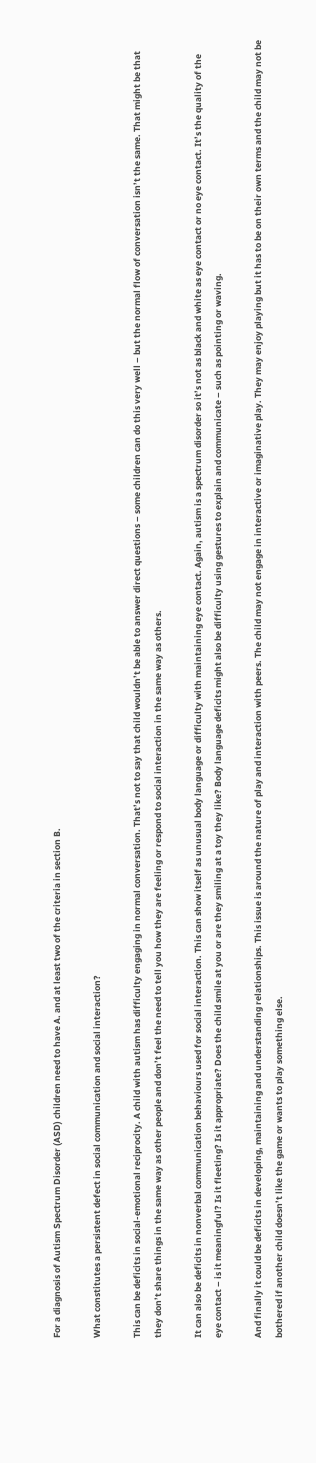For a diagnosis of Autism Spectrum Disorder (ASD) children need to have A. and at least two of the criteria in section B.

What constitutes a persistent defect in social communication and social interaction?

This can be deficits in social-emotional reciprocity. A child with autism has difficulty engaging in normal conversation. That’s not to say that child wouldn’t be able to answer direct questions – some children can do this very well – but the normal flow of conversation isn’t the same. That might be that they don’t share things in the same way as other people and don’t feel the need to tell you how they are feeling or respond to social interaction in the same way as others.

It can also be deficits in nonverbal communication behaviours used for social interaction. This can show itself as unusual body language or difficulty with maintaining eye contact. Again, autism is a spectrum disorder so it’s not as black and white as eye contact or no eye contact. It’s the quality of the eye contact – is it meaningful? Is it fleeting? Is it appropriate? Does the child smile at you or are they smiling at a toy they like? Body language deficits might also be difficulty using gestures to explain and communicate – such as pointing or waving.

And finally it could be deficits in developing, maintaining and understanding relationships. This issue is around the nature of play and interaction with peers. The child may not engage in interactive or imaginative play. They may enjoy playing but it has to be on their own terms and the child may not be bothered if another child doesn’t like the game or wants to play something else.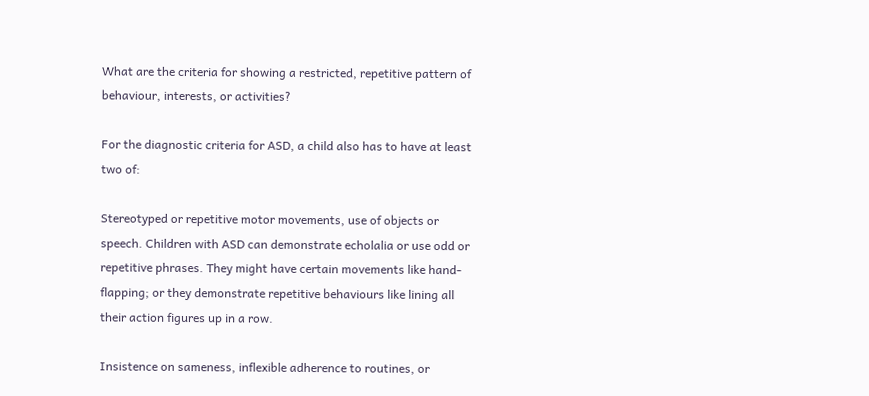What are the criteria for showing a restricted, repetitive pattern of behaviour, interests, or activities?

For the diagnostic criteria for ASD, a child also has to have at least two of:

Stereotyped or repetitive motor movements, use of objects or speech. Children with ASD can demonstrate echolalia or use odd or repetitive phrases. They might have certain movements like hand-flapping; or they demonstrate repetitive behaviours like lining all their action figures up in a row.

Insistence on sameness, inflexible adherence to routines, or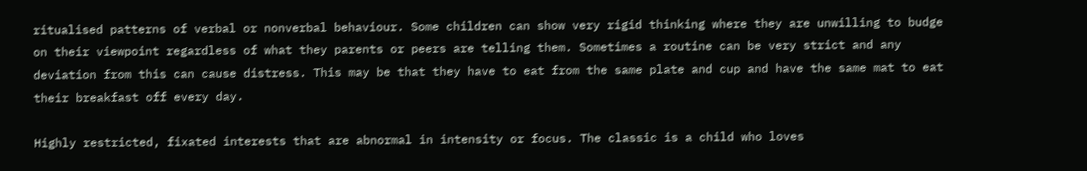ritualised patterns of verbal or nonverbal behaviour. Some children can show very rigid thinking where they are unwilling to budge on their viewpoint regardless of what they parents or peers are telling them. Sometimes a routine can be very strict and any deviation from this can cause distress. This may be that they have to eat from the same plate and cup and have the same mat to eat their breakfast off every day.

Highly restricted, fixated interests that are abnormal in intensity or focus. The classic is a child who loves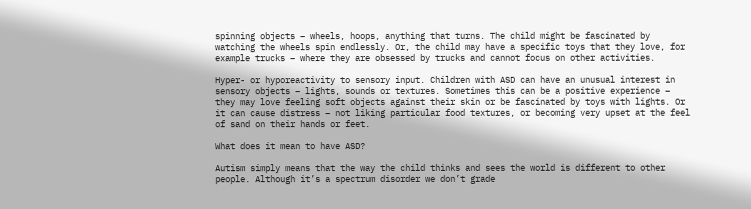spinning objects – wheels, hoops, anything that turns. The child might be fascinated by watching the wheels spin endlessly. Or, the child may have a specific toys that they love, for example trucks – where they are obsessed by trucks and cannot focus on other activities.

Hyper- or hyporeactivity to sensory input. Children with ASD can have an unusual interest in sensory objects – lights, sounds or textures. Sometimes this can be a positive experience – they may love feeling soft objects against their skin or be fascinated by toys with lights. Or it can cause distress – not liking particular food textures, or becoming very upset at the feel of sand on their hands or feet.

What does it mean to have ASD?

Autism simply means that the way the child thinks and sees the world is different to other people. Although it’s a spectrum disorder we don’t grade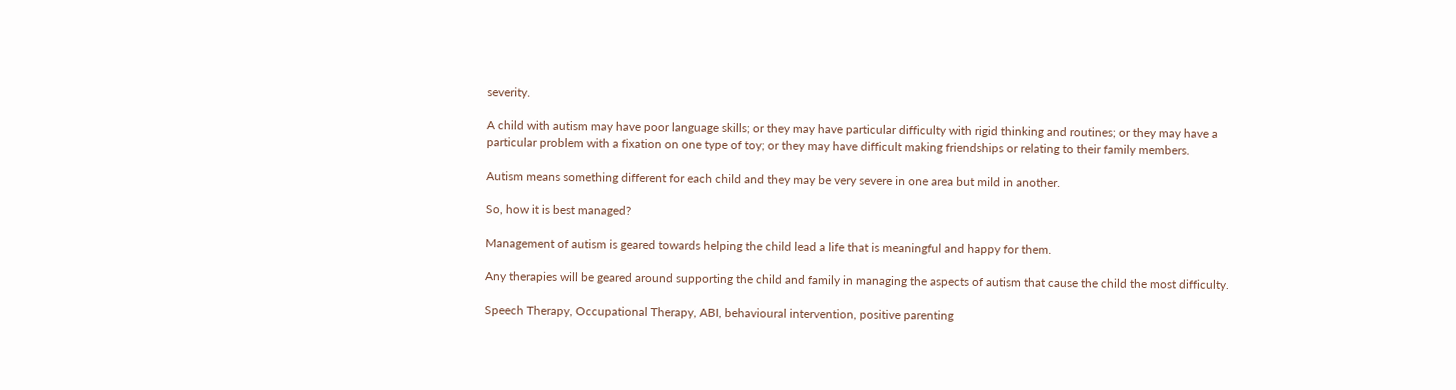severity.

A child with autism may have poor language skills; or they may have particular difficulty with rigid thinking and routines; or they may have a particular problem with a fixation on one type of toy; or they may have difficult making friendships or relating to their family members.

Autism means something different for each child and they may be very severe in one area but mild in another.

So, how it is best managed?

Management of autism is geared towards helping the child lead a life that is meaningful and happy for them.

Any therapies will be geared around supporting the child and family in managing the aspects of autism that cause the child the most difficulty.

Speech Therapy, Occupational Therapy, ABI, behavioural intervention, positive parenting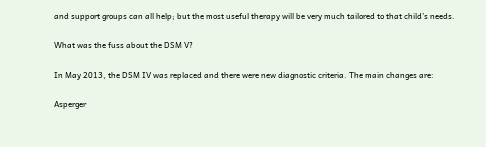and support groups can all help; but the most useful therapy will be very much tailored to that child’s needs.

What was the fuss about the DSM V?

In May 2013, the DSM IV was replaced and there were new diagnostic criteria. The main changes are:

Asperger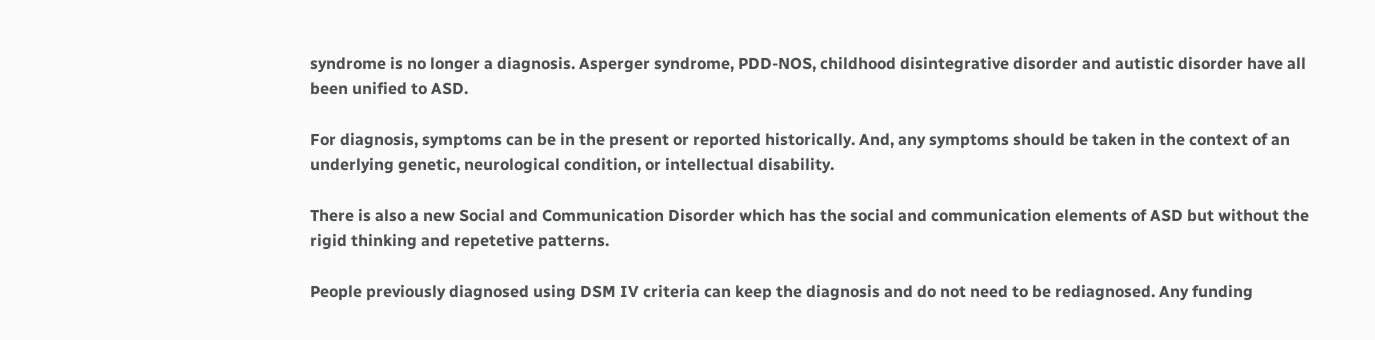syndrome is no longer a diagnosis. Asperger syndrome, PDD-NOS, childhood disintegrative disorder and autistic disorder have all been unified to ASD.

For diagnosis, symptoms can be in the present or reported historically. And, any symptoms should be taken in the context of an underlying genetic, neurological condition, or intellectual disability.

There is also a new Social and Communication Disorder which has the social and communication elements of ASD but without the rigid thinking and repetetive patterns.

People previously diagnosed using DSM IV criteria can keep the diagnosis and do not need to be rediagnosed. Any funding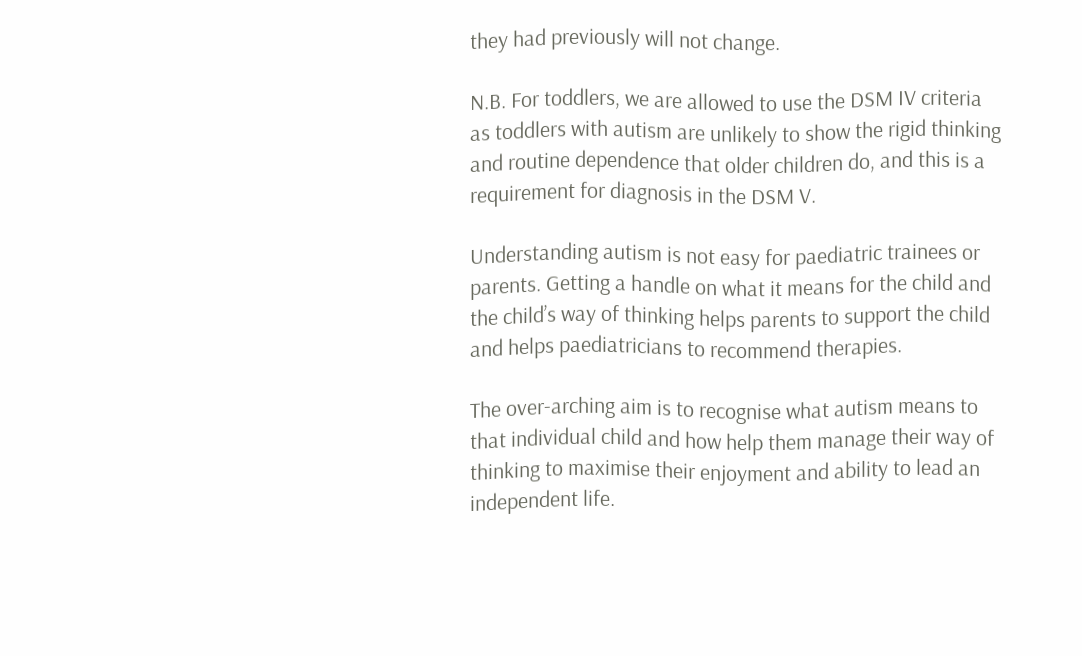they had previously will not change.

N.B. For toddlers, we are allowed to use the DSM IV criteria as toddlers with autism are unlikely to show the rigid thinking and routine dependence that older children do, and this is a requirement for diagnosis in the DSM V.

Understanding autism is not easy for paediatric trainees or parents. Getting a handle on what it means for the child and the child’s way of thinking helps parents to support the child and helps paediatricians to recommend therapies.

The over-arching aim is to recognise what autism means to that individual child and how help them manage their way of thinking to maximise their enjoyment and ability to lead an independent life.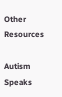Other Resources

Autism Speaks